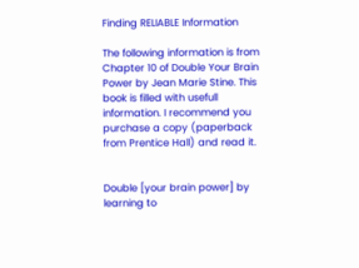Finding RELIABLE Information

The following information is from Chapter 10 of Double Your Brain Power by Jean Marie Stine. This book is filled with usefull information. I recommend you purchase a copy (paperback from Prentice Hall) and read it.


Double [your brain power] by learning to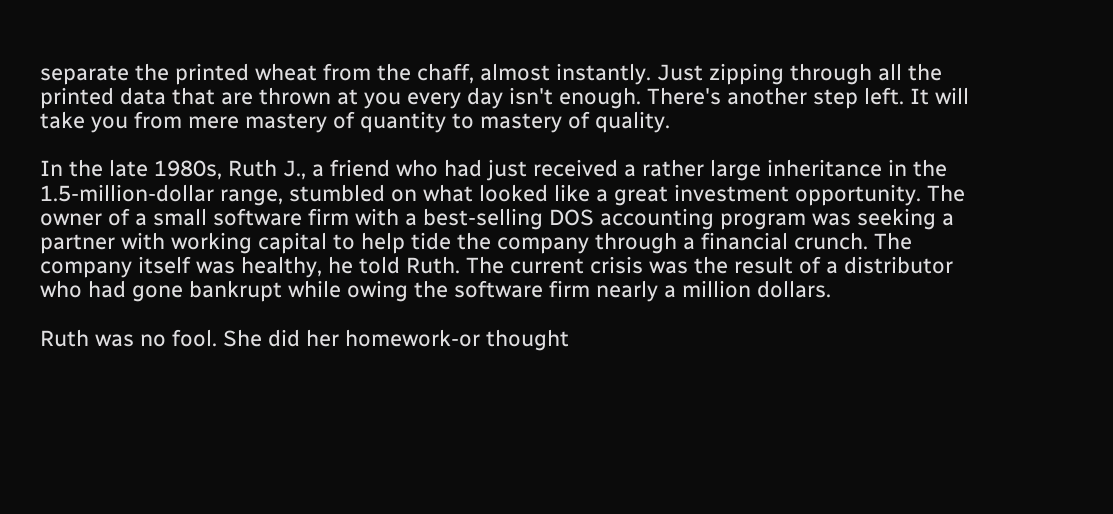separate the printed wheat from the chaff, almost instantly. Just zipping through all the printed data that are thrown at you every day isn't enough. There's another step left. It will take you from mere mastery of quantity to mastery of quality.

In the late 1980s, Ruth J., a friend who had just received a rather large inheritance in the 1.5-million-dollar range, stumbled on what looked like a great investment opportunity. The owner of a small software firm with a best-selling DOS accounting program was seeking a partner with working capital to help tide the company through a financial crunch. The company itself was healthy, he told Ruth. The current crisis was the result of a distributor who had gone bankrupt while owing the software firm nearly a million dollars.

Ruth was no fool. She did her homework-or thought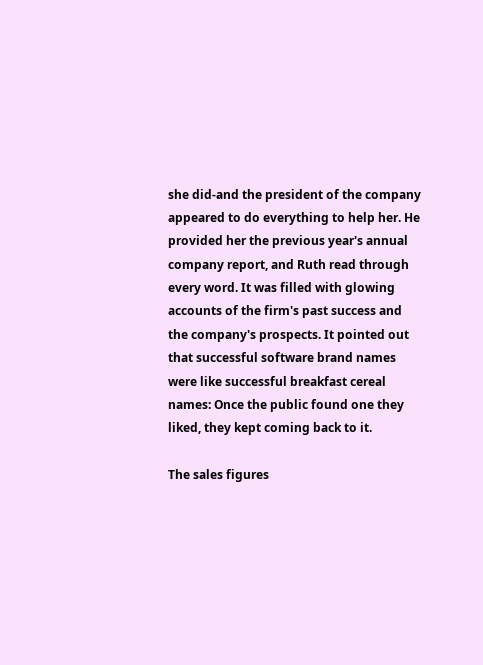she did-and the president of the company appeared to do everything to help her. He provided her the previous year's annual company report, and Ruth read through every word. It was filled with glowing accounts of the firm's past success and the company's prospects. It pointed out that successful software brand names were like successful breakfast cereal names: Once the public found one they liked, they kept coming back to it.

The sales figures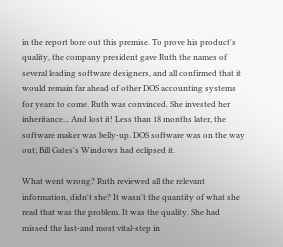in the report bore out this premise. To prove his product's quality, the company president gave Ruth the names of several leading software designers, and all confirmed that it would remain far ahead of other DOS accounting systems for years to come. Ruth was convinced. She invested her inheritance... And lost it! Less than 18 months later, the software maker was belly-up. DOS software was on the way out; Bill Gates's Windows had eclipsed it.

What went wrong? Ruth reviewed all the relevant information, didn't she? It wasn't the quantity of what she read that was the problem. It was the quality. She had missed the last-and most vital-step in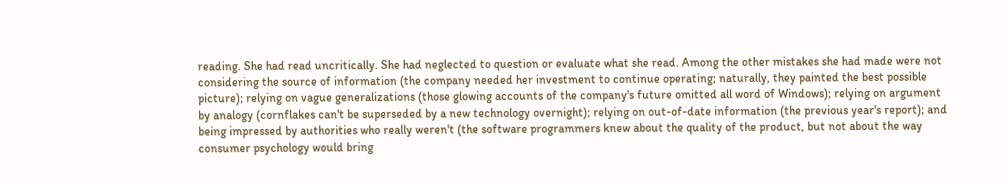reading. She had read uncritically. She had neglected to question or evaluate what she read. Among the other mistakes she had made were not considering the source of information (the company needed her investment to continue operating; naturally, they painted the best possible picture); relying on vague generalizations (those glowing accounts of the company's future omitted all word of Windows); relying on argument by analogy (cornflakes can't be superseded by a new technology overnight); relying on out-of-date information (the previous year's report); and being impressed by authorities who really weren't (the software programmers knew about the quality of the product, but not about the way consumer psychology would bring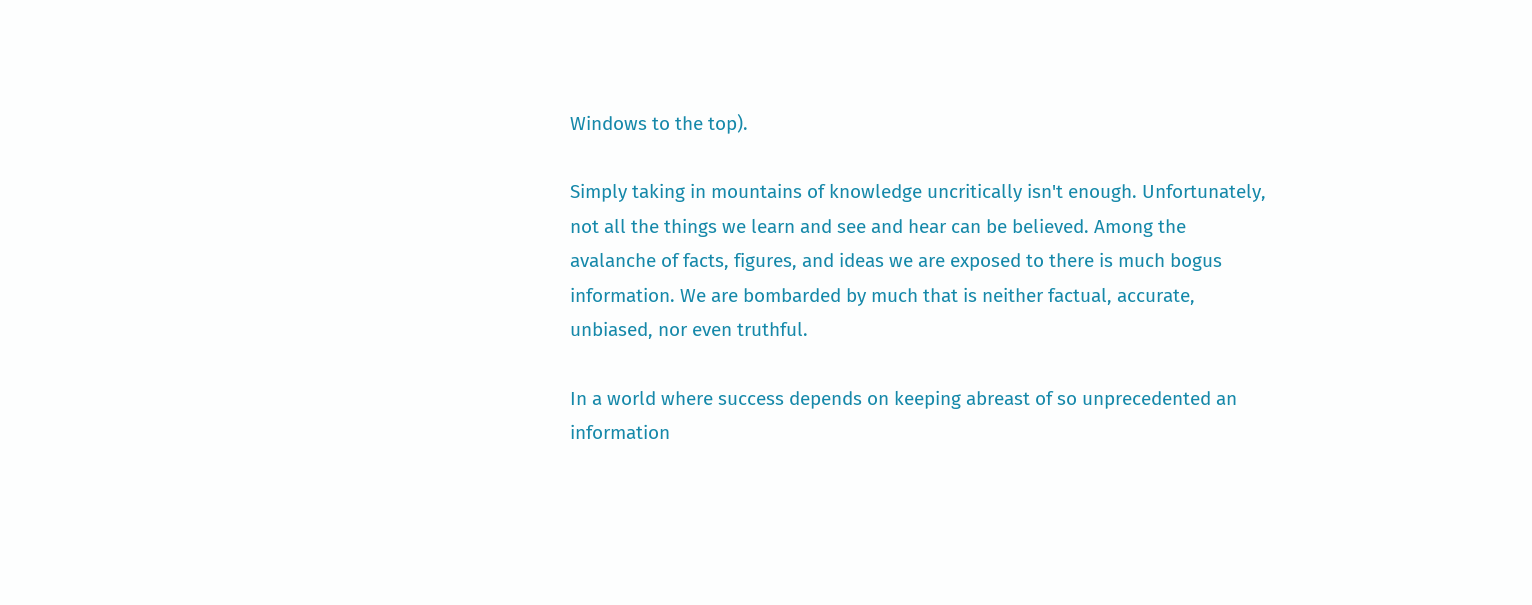Windows to the top).

Simply taking in mountains of knowledge uncritically isn't enough. Unfortunately, not all the things we learn and see and hear can be believed. Among the avalanche of facts, figures, and ideas we are exposed to there is much bogus information. We are bombarded by much that is neither factual, accurate, unbiased, nor even truthful.

In a world where success depends on keeping abreast of so unprecedented an information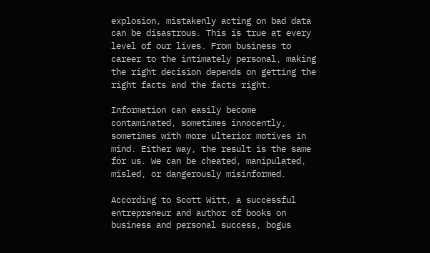explosion, mistakenly acting on bad data can be disastrous. This is true at every level of our lives. From business to career to the intimately personal, making the right decision depends on getting the right facts and the facts right.

Information can easily become contaminated, sometimes innocently, sometimes with more ulterior motives in mind. Either way, the result is the same for us. We can be cheated, manipulated, misled, or dangerously misinformed.

According to Scott Witt, a successful entrepreneur and author of books on business and personal success, bogus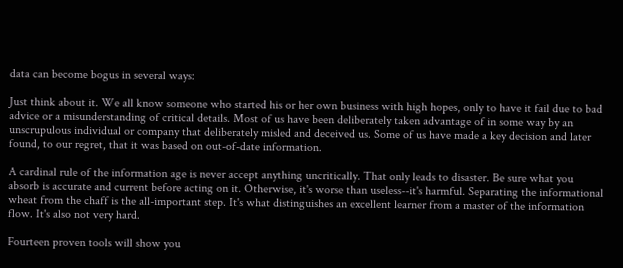data can become bogus in several ways:

Just think about it. We all know someone who started his or her own business with high hopes, only to have it fail due to bad advice or a misunderstanding of critical details. Most of us have been deliberately taken advantage of in some way by an unscrupulous individual or company that deliberately misled and deceived us. Some of us have made a key decision and later found, to our regret, that it was based on out-of-date information.

A cardinal rule of the information age is never accept anything uncritically. That only leads to disaster. Be sure what you absorb is accurate and current before acting on it. Otherwise, it's worse than useless--it's harmful. Separating the informational wheat from the chaff is the all-important step. It's what distinguishes an excellent learner from a master of the information flow. It's also not very hard.

Fourteen proven tools will show you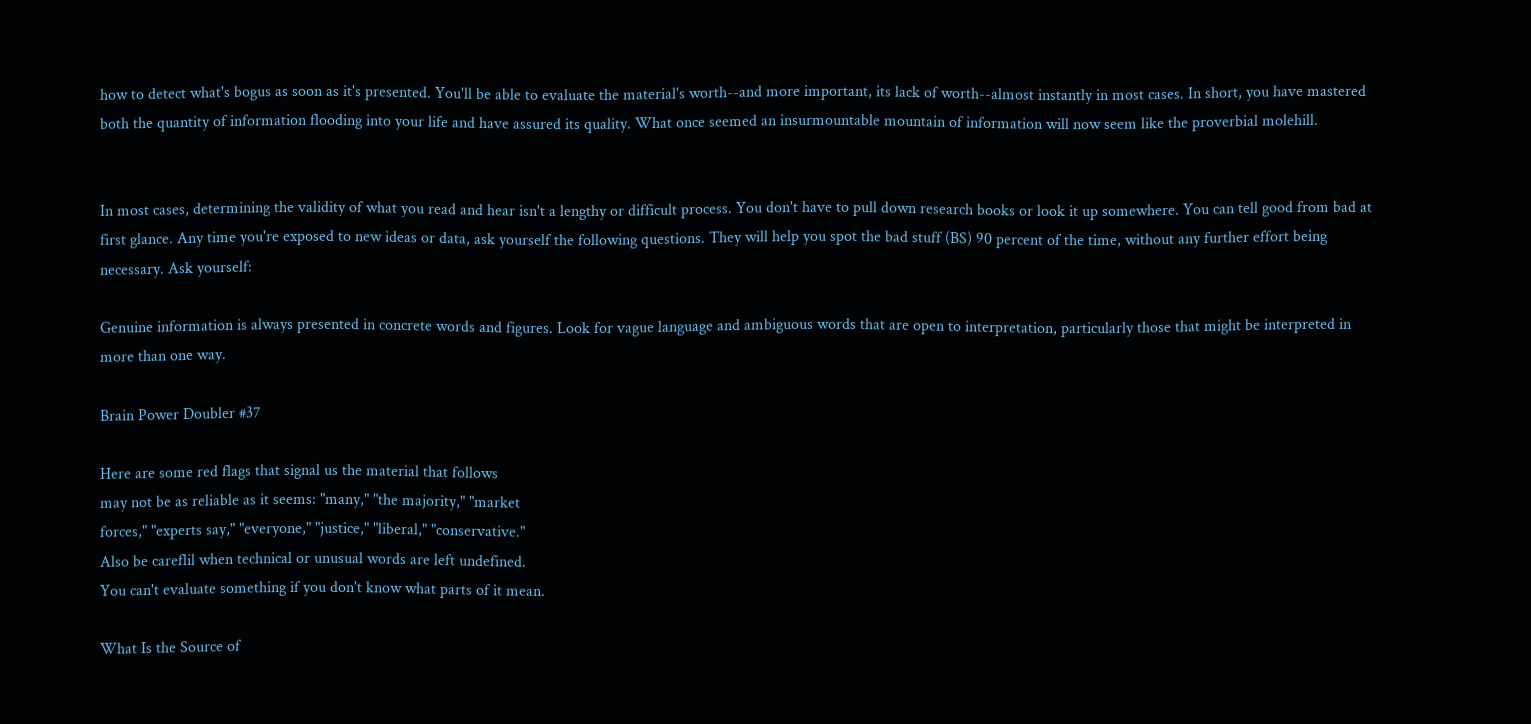how to detect what's bogus as soon as it's presented. You'll be able to evaluate the material's worth--and more important, its lack of worth--almost instantly in most cases. In short, you have mastered both the quantity of information flooding into your life and have assured its quality. What once seemed an insurmountable mountain of information will now seem like the proverbial molehill.


In most cases, determining the validity of what you read and hear isn't a lengthy or difficult process. You don't have to pull down research books or look it up somewhere. You can tell good from bad at first glance. Any time you're exposed to new ideas or data, ask yourself the following questions. They will help you spot the bad stuff (BS) 90 percent of the time, without any further effort being necessary. Ask yourself:

Genuine information is always presented in concrete words and figures. Look for vague language and ambiguous words that are open to interpretation, particularly those that might be interpreted in more than one way.

Brain Power Doubler #37

Here are some red flags that signal us the material that follows
may not be as reliable as it seems: "many," "the majority," "market
forces," "experts say," "everyone," "justice," "liberal," "conservative."
Also be careflil when technical or unusual words are left undefined.
You can't evaluate something if you don't know what parts of it mean.

What Is the Source of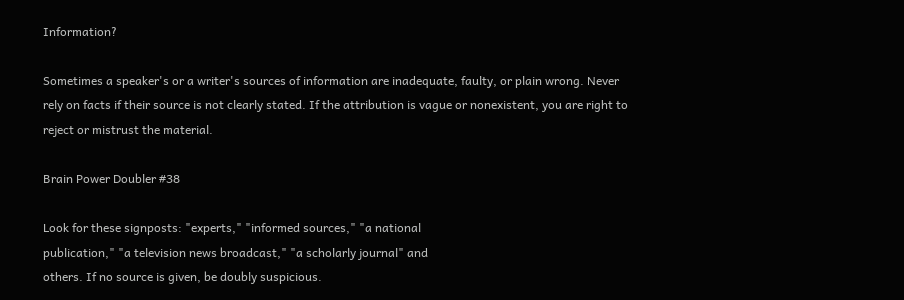Information?

Sometimes a speaker's or a writer's sources of information are inadequate, faulty, or plain wrong. Never rely on facts if their source is not clearly stated. If the attribution is vague or nonexistent, you are right to reject or mistrust the material.

Brain Power Doubler #38

Look for these signposts: "experts," "informed sources," "a national
publication," "a television news broadcast," "a scholarly journal" and
others. If no source is given, be doubly suspicious.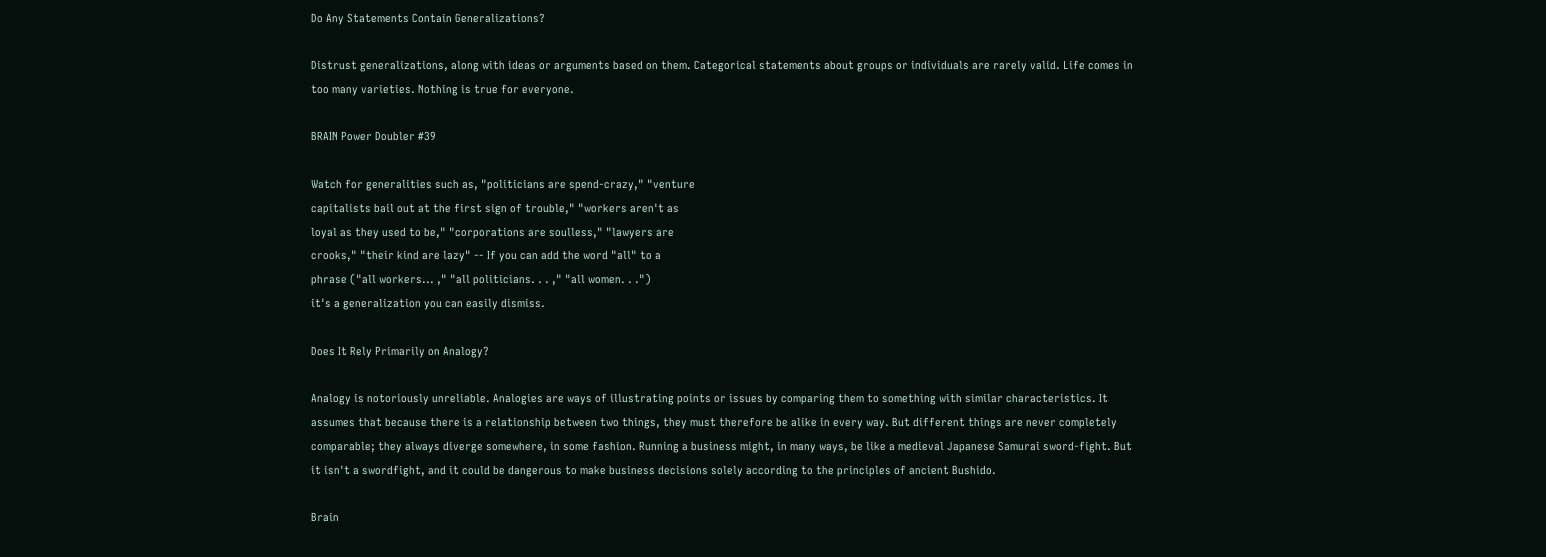Do Any Statements Contain Generalizations?

Distrust generalizations, along with ideas or arguments based on them. Categorical statements about groups or individuals are rarely valid. Life comes in too many varieties. Nothing is true for everyone.

BRAIN Power Doubler #39

Watch for generalities such as, "politicians are spend-crazy," "venture
capitalists bail out at the first sign of trouble," "workers aren't as
loyal as they used to be," "corporations are soulless," "lawyers are
crooks," "their kind are lazy" -- If you can add the word "all" to a
phrase ("all workers... ," "all politicians. . . ," "all women. . .")
it's a generalization you can easily dismiss.

Does It Rely Primarily on Analogy?

Analogy is notoriously unreliable. Analogies are ways of illustrating points or issues by comparing them to something with similar characteristics. It assumes that because there is a relationship between two things, they must therefore be alike in every way. But different things are never completely comparable; they always diverge somewhere, in some fashion. Running a business might, in many ways, be like a medieval Japanese Samurai sword-fight. But it isn't a swordfight, and it could be dangerous to make business decisions solely according to the principles of ancient Bushido.

Brain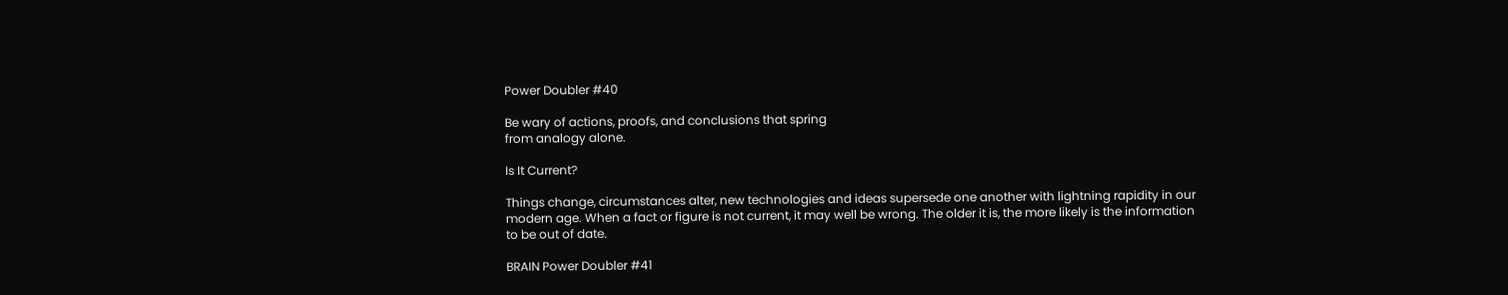Power Doubler #40

Be wary of actions, proofs, and conclusions that spring
from analogy alone.

Is It Current?

Things change, circumstances alter, new technologies and ideas supersede one another with lightning rapidity in our modern age. When a fact or figure is not current, it may well be wrong. The older it is, the more likely is the information to be out of date.

BRAIN Power Doubler #41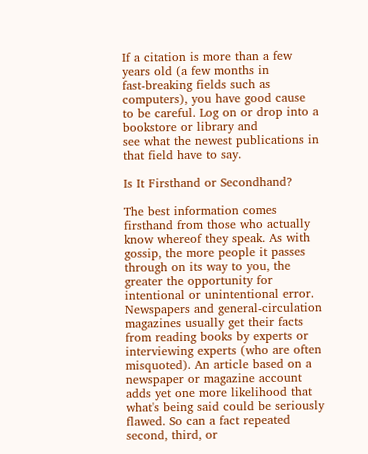If a citation is more than a few years old (a few months in
fast-breaking fields such as computers), you have good cause
to be careful. Log on or drop into a bookstore or library and
see what the newest publications in that field have to say.

Is It Firsthand or Secondhand?

The best information comes firsthand from those who actually know whereof they speak. As with gossip, the more people it passes through on its way to you, the greater the opportunity for intentional or unintentional error. Newspapers and general-circulation magazines usually get their facts from reading books by experts or interviewing experts (who are often misquoted). An article based on a newspaper or magazine account adds yet one more likelihood that what's being said could be seriously flawed. So can a fact repeated second, third, or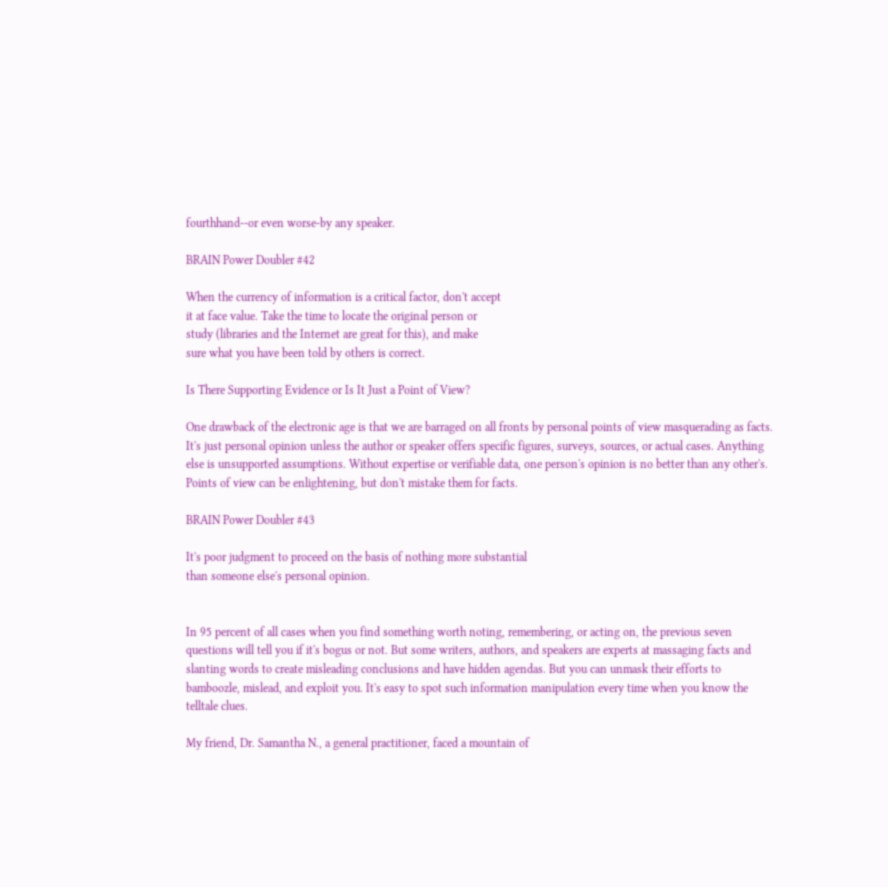fourthhand--or even worse-by any speaker.

BRAIN Power Doubler #42

When the currency of information is a critical factor, don't accept
it at face value. Take the time to locate the original person or
study (libraries and the Internet are great for this), and make
sure what you have been told by others is correct.

Is There Supporting Evidence or Is It Just a Point of View?

One drawback of the electronic age is that we are barraged on all fronts by personal points of view masquerading as facts. It's just personal opinion unless the author or speaker offers specific figures, surveys, sources, or actual cases. Anything else is unsupported assumptions. Without expertise or verifiable data, one person's opinion is no better than any other's. Points of view can be enlightening, but don't mistake them for facts.

BRAIN Power Doubler #43

It's poor judgment to proceed on the basis of nothing more substantial
than someone else's personal opinion.


In 95 percent of all cases when you find something worth noting, remembering, or acting on, the previous seven questions will tell you if it's bogus or not. But some writers, authors, and speakers are experts at massaging facts and slanting words to create misleading conclusions and have hidden agendas. But you can unmask their efforts to bamboozle, mislead, and exploit you. It's easy to spot such information manipulation every time when you know the telltale clues.

My friend, Dr. Samantha N., a general practitioner, faced a mountain of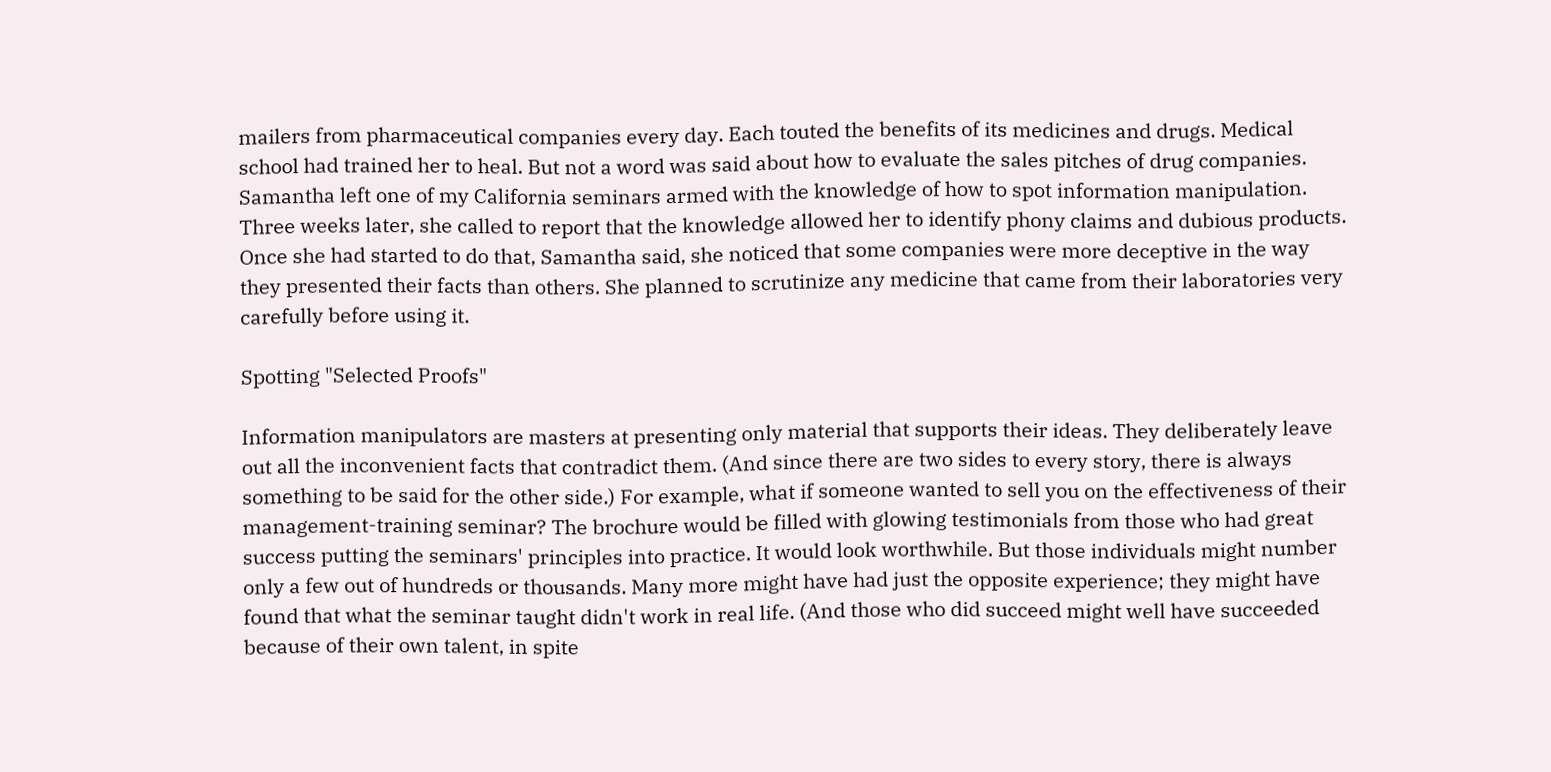mailers from pharmaceutical companies every day. Each touted the benefits of its medicines and drugs. Medical school had trained her to heal. But not a word was said about how to evaluate the sales pitches of drug companies. Samantha left one of my California seminars armed with the knowledge of how to spot information manipulation. Three weeks later, she called to report that the knowledge allowed her to identify phony claims and dubious products. Once she had started to do that, Samantha said, she noticed that some companies were more deceptive in the way they presented their facts than others. She planned to scrutinize any medicine that came from their laboratories very carefully before using it.

Spotting "Selected Proofs"

Information manipulators are masters at presenting only material that supports their ideas. They deliberately leave out all the inconvenient facts that contradict them. (And since there are two sides to every story, there is always something to be said for the other side.) For example, what if someone wanted to sell you on the effectiveness of their management-training seminar? The brochure would be filled with glowing testimonials from those who had great success putting the seminars' principles into practice. It would look worthwhile. But those individuals might number only a few out of hundreds or thousands. Many more might have had just the opposite experience; they might have found that what the seminar taught didn't work in real life. (And those who did succeed might well have succeeded because of their own talent, in spite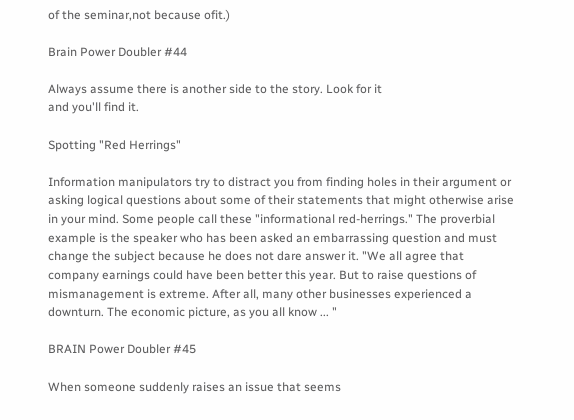of the seminar,not because ofit.)

Brain Power Doubler #44

Always assume there is another side to the story. Look for it
and you'll find it.

Spotting "Red Herrings"

Information manipulators try to distract you from finding holes in their argument or asking logical questions about some of their statements that might otherwise arise in your mind. Some people call these "informational red-herrings." The proverbial example is the speaker who has been asked an embarrassing question and must change the subject because he does not dare answer it. "We all agree that company earnings could have been better this year. But to raise questions of mismanagement is extreme. After all, many other businesses experienced a downturn. The economic picture, as you all know ... "

BRAIN Power Doubler #45

When someone suddenly raises an issue that seems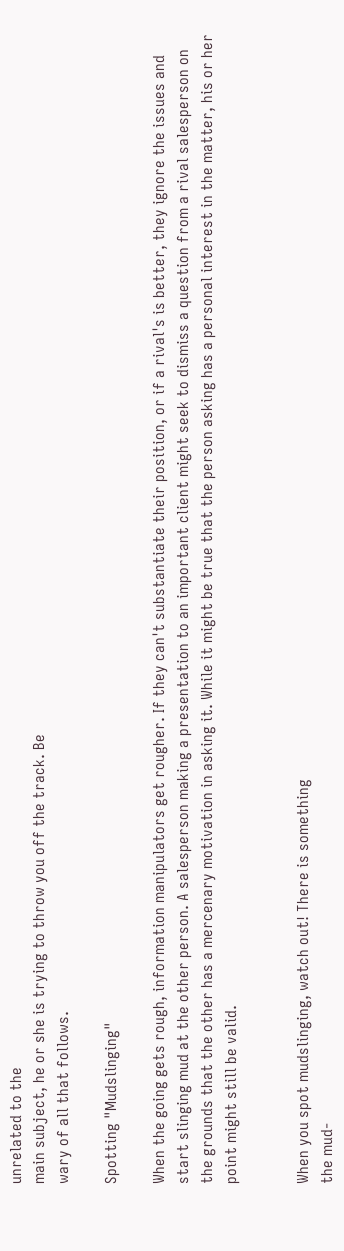unrelated to the
main subject, he or she is trying to throw you off the track. Be
wary of all that follows.

Spotting "Mudslinging"

When the going gets rough, information manipulators get rougher. If they can't substantiate their position, or if a rival's is better, they ignore the issues and start slinging mud at the other person. A salesperson making a presentation to an important client might seek to dismiss a question from a rival salesperson on the grounds that the other has a mercenary motivation in asking it. While it might be true that the person asking has a personal interest in the matter, his or her point might still be valid.


When you spot mudslinging, watch out! There is something
the mud-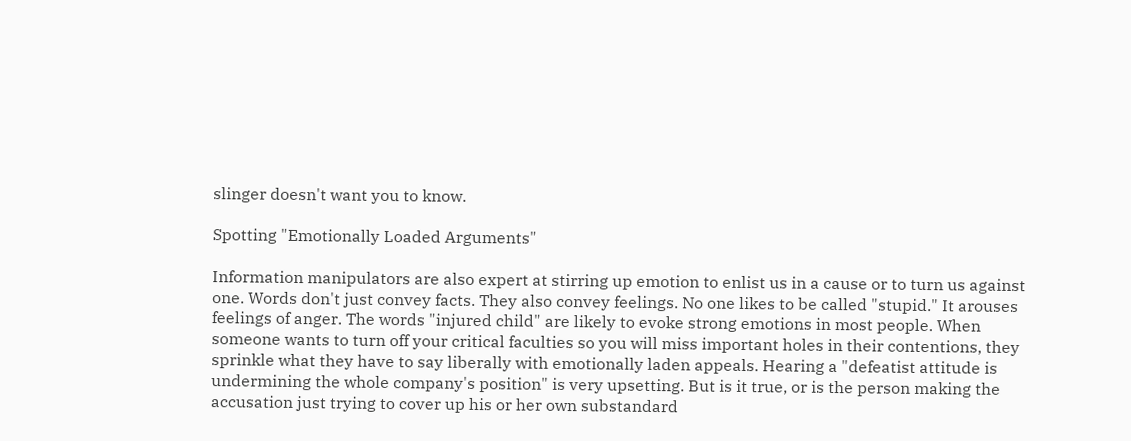slinger doesn't want you to know.

Spotting "Emotionally Loaded Arguments"

Information manipulators are also expert at stirring up emotion to enlist us in a cause or to turn us against one. Words don't just convey facts. They also convey feelings. No one likes to be called "stupid." It arouses feelings of anger. The words "injured child" are likely to evoke strong emotions in most people. When someone wants to turn off your critical faculties so you will miss important holes in their contentions, they sprinkle what they have to say liberally with emotionally laden appeals. Hearing a "defeatist attitude is undermining the whole company's position" is very upsetting. But is it true, or is the person making the accusation just trying to cover up his or her own substandard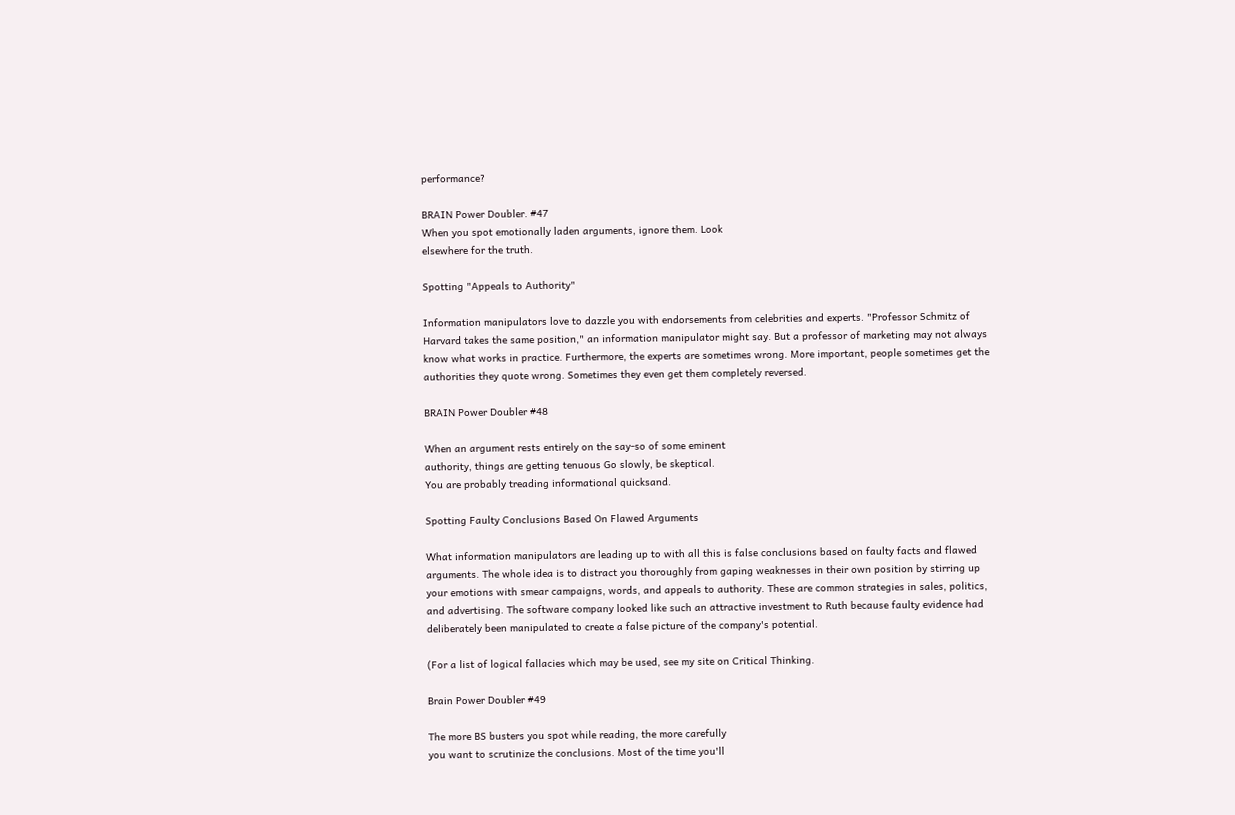performance?

BRAIN Power Doubler. #47
When you spot emotionally laden arguments, ignore them. Look
elsewhere for the truth.

Spotting "Appeals to Authority"

Information manipulators love to dazzle you with endorsements from celebrities and experts. "Professor Schmitz of Harvard takes the same position," an information manipulator might say. But a professor of marketing may not always know what works in practice. Furthermore, the experts are sometimes wrong. More important, people sometimes get the authorities they quote wrong. Sometimes they even get them completely reversed.

BRAIN Power Doubler #48

When an argument rests entirely on the say-so of some eminent
authority, things are getting tenuous Go slowly, be skeptical.
You are probably treading informational quicksand.

Spotting Faulty Conclusions Based On Flawed Arguments

What information manipulators are leading up to with all this is false conclusions based on faulty facts and flawed arguments. The whole idea is to distract you thoroughly from gaping weaknesses in their own position by stirring up your emotions with smear campaigns, words, and appeals to authority. These are common strategies in sales, politics, and advertising. The software company looked like such an attractive investment to Ruth because faulty evidence had deliberately been manipulated to create a false picture of the company's potential.

(For a list of logical fallacies which may be used, see my site on Critical Thinking.

Brain Power Doubler #49

The more BS busters you spot while reading, the more carefully
you want to scrutinize the conclusions. Most of the time you'll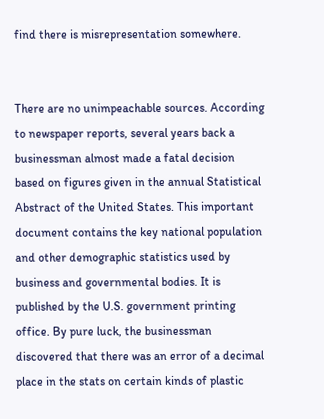find there is misrepresentation somewhere.


There are no unimpeachable sources. According to newspaper reports, several years back a businessman almost made a fatal decision based on figures given in the annual Statistical Abstract of the United States. This important document contains the key national population and other demographic statistics used by business and governmental bodies. It is published by the U.S. government printing office. By pure luck, the businessman discovered that there was an error of a decimal place in the stats on certain kinds of plastic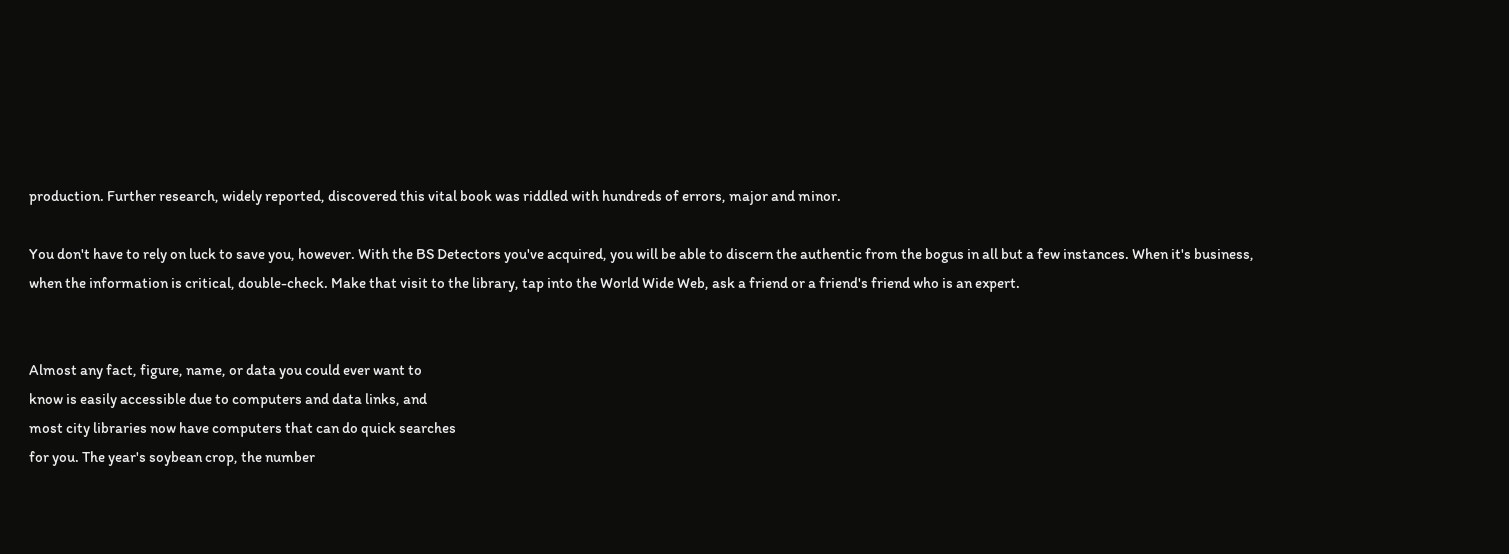production. Further research, widely reported, discovered this vital book was riddled with hundreds of errors, major and minor.

You don't have to rely on luck to save you, however. With the BS Detectors you've acquired, you will be able to discern the authentic from the bogus in all but a few instances. When it's business, when the information is critical, double-check. Make that visit to the library, tap into the World Wide Web, ask a friend or a friend's friend who is an expert.


Almost any fact, figure, name, or data you could ever want to
know is easily accessible due to computers and data links, and
most city libraries now have computers that can do quick searches
for you. The year's soybean crop, the number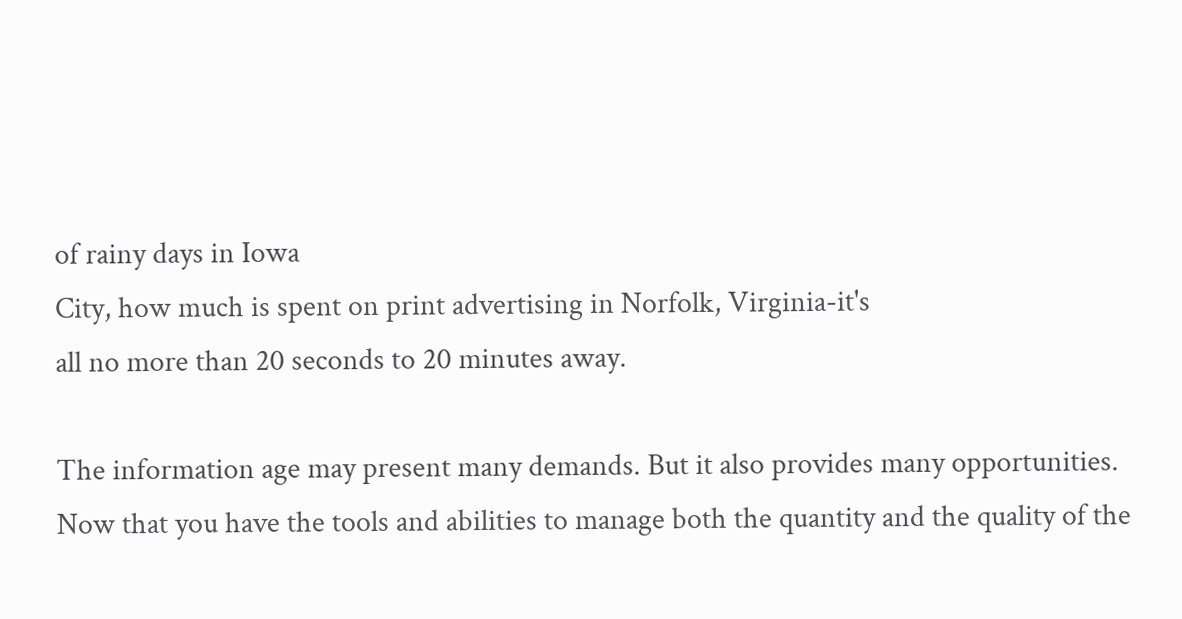of rainy days in Iowa
City, how much is spent on print advertising in Norfolk, Virginia-it's
all no more than 20 seconds to 20 minutes away.

The information age may present many demands. But it also provides many opportunities. Now that you have the tools and abilities to manage both the quantity and the quality of the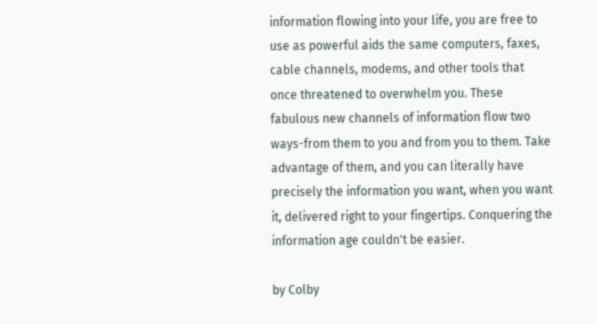information flowing into your life, you are free to use as powerful aids the same computers, faxes, cable channels, modems, and other tools that once threatened to overwhelm you. These fabulous new channels of information flow two ways-from them to you and from you to them. Take advantage of them, and you can literally have precisely the information you want, when you want it, delivered right to your fingertips. Conquering the information age couldn't be easier.

by Colby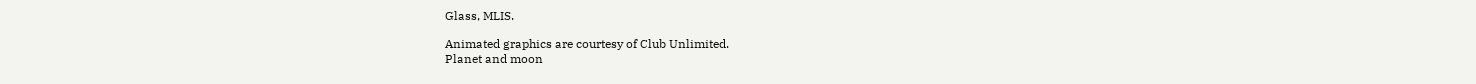Glass, MLIS.

Animated graphics are courtesy of Club Unlimited.
Planet and moon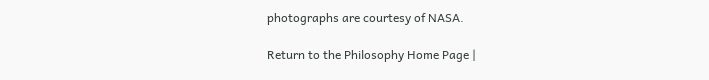photographs are courtesy of NASA.

Return to the Philosophy Home Page |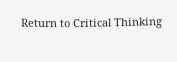Return to Critical Thinking